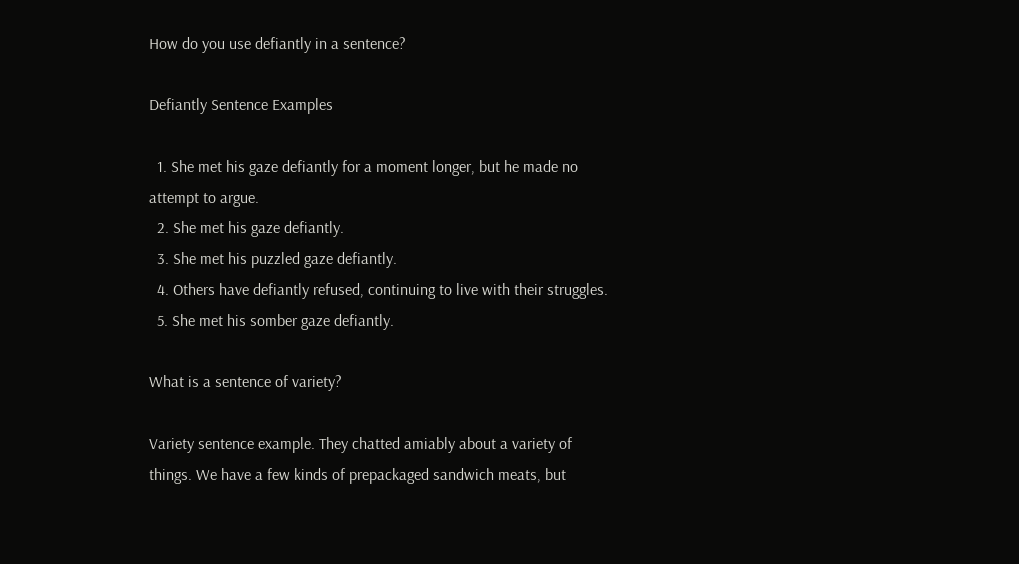How do you use defiantly in a sentence?

Defiantly Sentence Examples

  1. She met his gaze defiantly for a moment longer, but he made no attempt to argue.
  2. She met his gaze defiantly.
  3. She met his puzzled gaze defiantly.
  4. Others have defiantly refused, continuing to live with their struggles.
  5. She met his somber gaze defiantly.

What is a sentence of variety?

Variety sentence example. They chatted amiably about a variety of things. We have a few kinds of prepackaged sandwich meats, but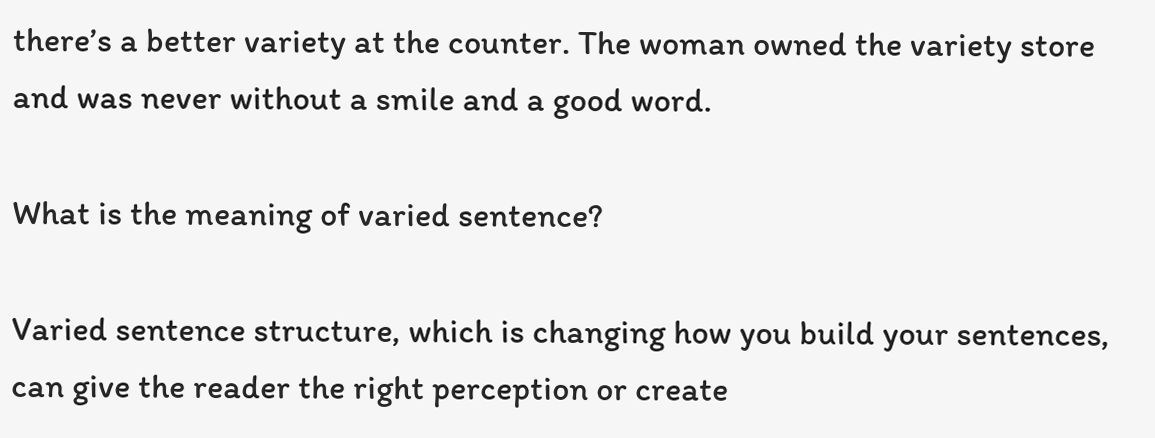there’s a better variety at the counter. The woman owned the variety store and was never without a smile and a good word.

What is the meaning of varied sentence?

Varied sentence structure, which is changing how you build your sentences, can give the reader the right perception or create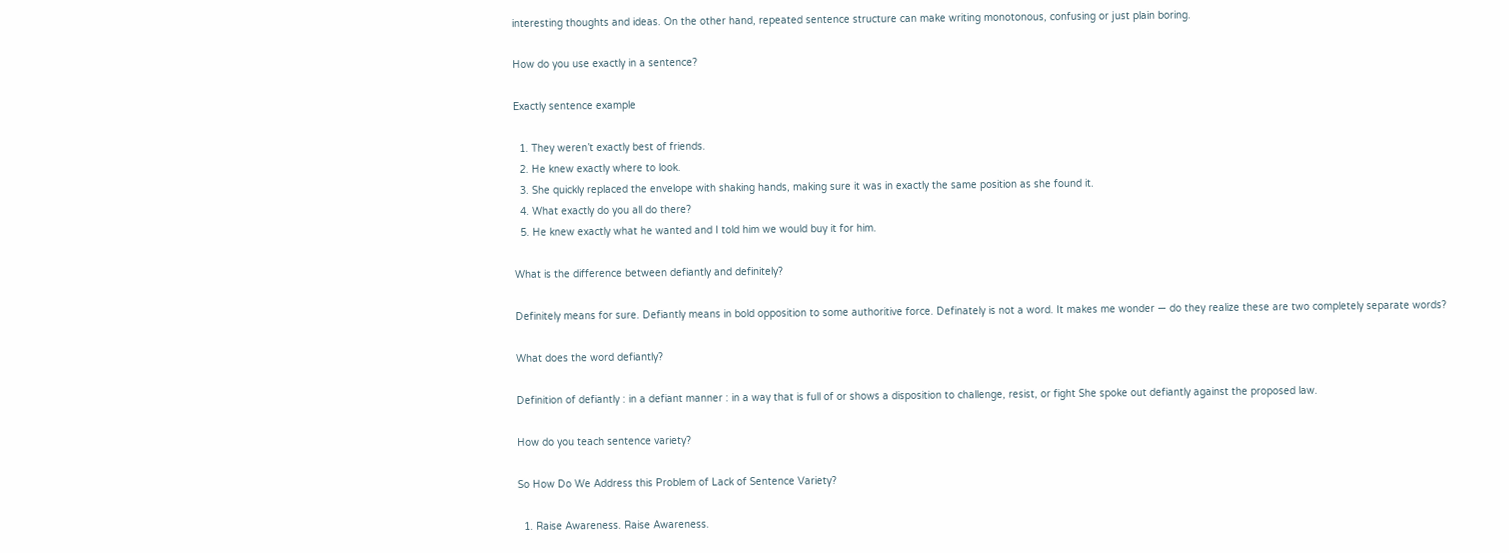interesting thoughts and ideas. On the other hand, repeated sentence structure can make writing monotonous, confusing or just plain boring.

How do you use exactly in a sentence?

Exactly sentence example

  1. They weren’t exactly best of friends.
  2. He knew exactly where to look.
  3. She quickly replaced the envelope with shaking hands, making sure it was in exactly the same position as she found it.
  4. What exactly do you all do there?
  5. He knew exactly what he wanted and I told him we would buy it for him.

What is the difference between defiantly and definitely?

Definitely means for sure. Defiantly means in bold opposition to some authoritive force. Definately is not a word. It makes me wonder — do they realize these are two completely separate words?

What does the word defiantly?

Definition of defiantly : in a defiant manner : in a way that is full of or shows a disposition to challenge, resist, or fight She spoke out defiantly against the proposed law.

How do you teach sentence variety?

So How Do We Address this Problem of Lack of Sentence Variety?

  1. Raise Awareness. Raise Awareness.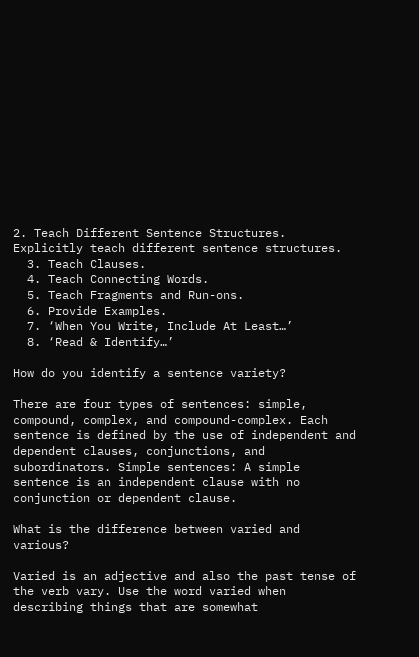2. Teach Different Sentence Structures. Explicitly teach different sentence structures.
  3. Teach Clauses.
  4. Teach Connecting Words.
  5. Teach Fragments and Run-ons.
  6. Provide Examples.
  7. ‘When You Write, Include At Least…’
  8. ‘Read & Identify…’

How do you identify a sentence variety?

There are four types of sentences: simple, compound, complex, and compound-complex. Each sentence is defined by the use of independent and dependent clauses, conjunctions, and subordinators. Simple sentences: A simple sentence is an independent clause with no conjunction or dependent clause.

What is the difference between varied and various?

Varied is an adjective and also the past tense of the verb vary. Use the word varied when describing things that are somewhat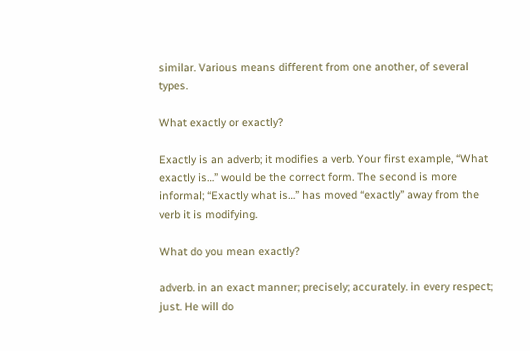similar. Various means different from one another, of several types.

What exactly or exactly?

Exactly is an adverb; it modifies a verb. Your first example, “What exactly is…” would be the correct form. The second is more informal; “Exactly what is…” has moved “exactly” away from the verb it is modifying.

What do you mean exactly?

adverb. in an exact manner; precisely; accurately. in every respect; just. He will do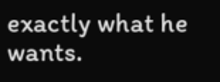exactly what he wants.